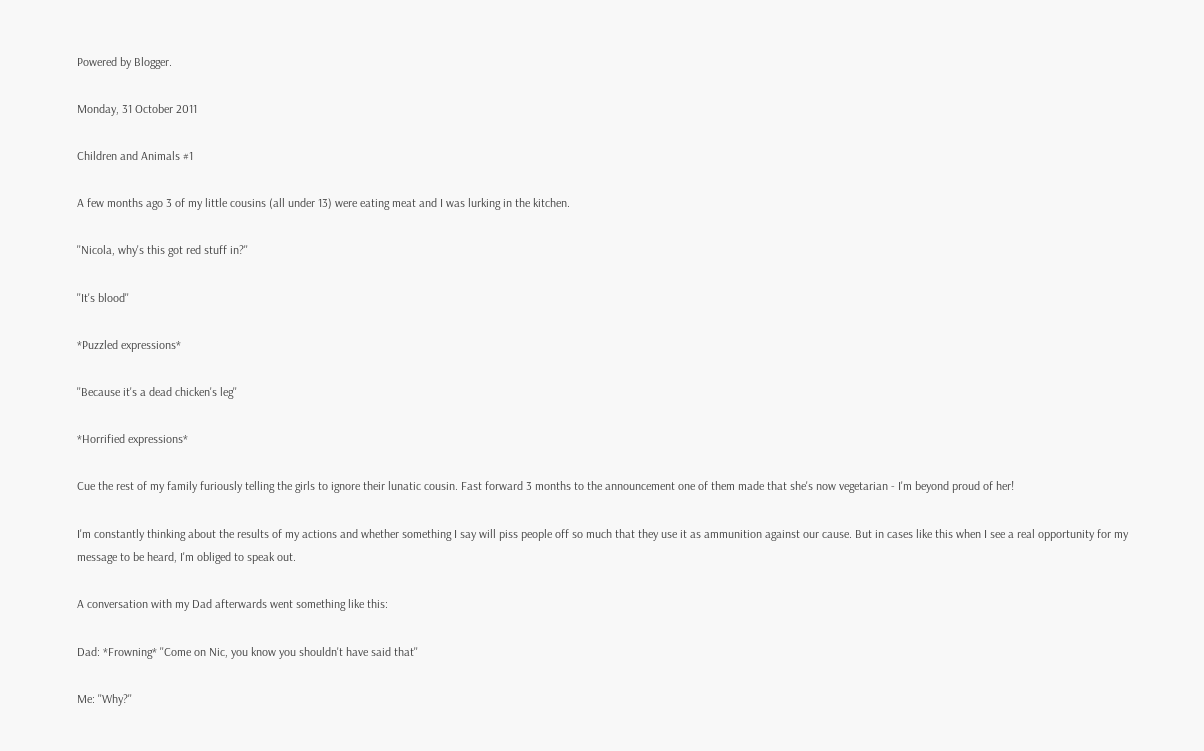Powered by Blogger.

Monday, 31 October 2011

Children and Animals #1

A few months ago 3 of my little cousins (all under 13) were eating meat and I was lurking in the kitchen.

''Nicola, why's this got red stuff in?''

''It's blood''

*Puzzled expressions*

''Because it's a dead chicken's leg''

*Horrified expressions*

Cue the rest of my family furiously telling the girls to ignore their lunatic cousin. Fast forward 3 months to the announcement one of them made that she's now vegetarian - I'm beyond proud of her!

I'm constantly thinking about the results of my actions and whether something I say will piss people off so much that they use it as ammunition against our cause. But in cases like this when I see a real opportunity for my message to be heard, I'm obliged to speak out.

A conversation with my Dad afterwards went something like this:

Dad: *Frowning* ''Come on Nic, you know you shouldn't have said that''

Me: ''Why?''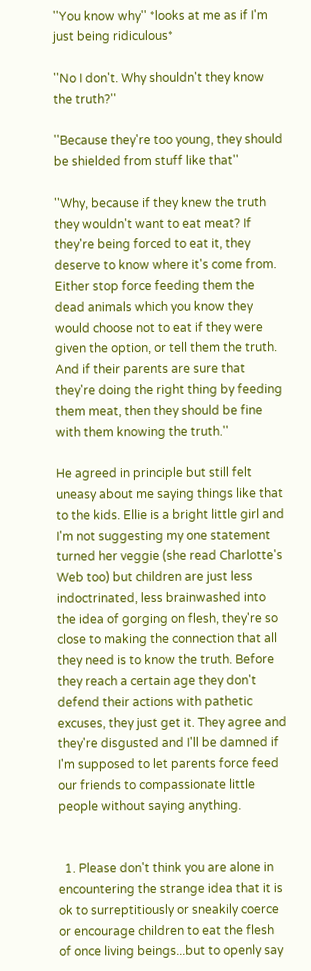''You know why'' *looks at me as if I'm just being ridiculous*

''No I don't. Why shouldn't they know the truth?''

''Because they're too young, they should be shielded from stuff like that''

''Why, because if they knew the truth they wouldn't want to eat meat? If they're being forced to eat it, they deserve to know where it's come from. Either stop force feeding them the dead animals which you know they would choose not to eat if they were given the option, or tell them the truth. And if their parents are sure that they're doing the right thing by feeding them meat, then they should be fine with them knowing the truth.''

He agreed in principle but still felt uneasy about me saying things like that to the kids. Ellie is a bright little girl and I'm not suggesting my one statement turned her veggie (she read Charlotte's Web too) but children are just less indoctrinated, less brainwashed into the idea of gorging on flesh, they're so close to making the connection that all they need is to know the truth. Before they reach a certain age they don't defend their actions with pathetic excuses, they just get it. They agree and they're disgusted and I'll be damned if I'm supposed to let parents force feed our friends to compassionate little people without saying anything.


  1. Please don't think you are alone in encountering the strange idea that it is ok to surreptitiously or sneakily coerce or encourage children to eat the flesh of once living beings...but to openly say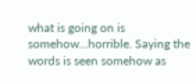what is going on is somehow...horrible. Saying the words is seen somehow as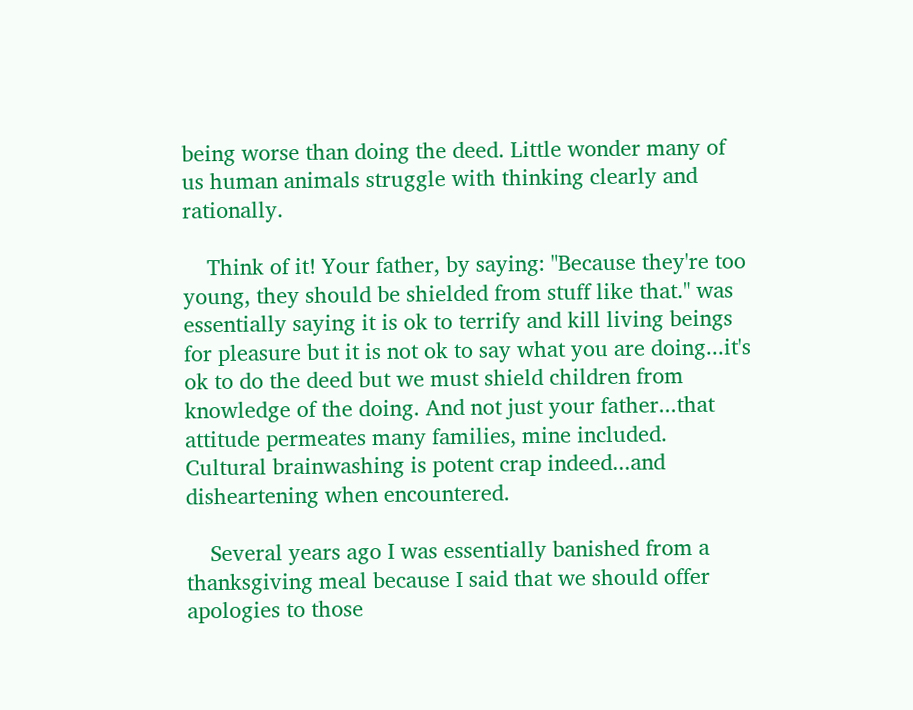being worse than doing the deed. Little wonder many of us human animals struggle with thinking clearly and rationally.

    Think of it! Your father, by saying: "Because they're too young, they should be shielded from stuff like that." was essentially saying it is ok to terrify and kill living beings for pleasure but it is not ok to say what you are doing...it's ok to do the deed but we must shield children from knowledge of the doing. And not just your father...that attitude permeates many families, mine included. Cultural brainwashing is potent crap indeed...and disheartening when encountered.

    Several years ago I was essentially banished from a thanksgiving meal because I said that we should offer apologies to those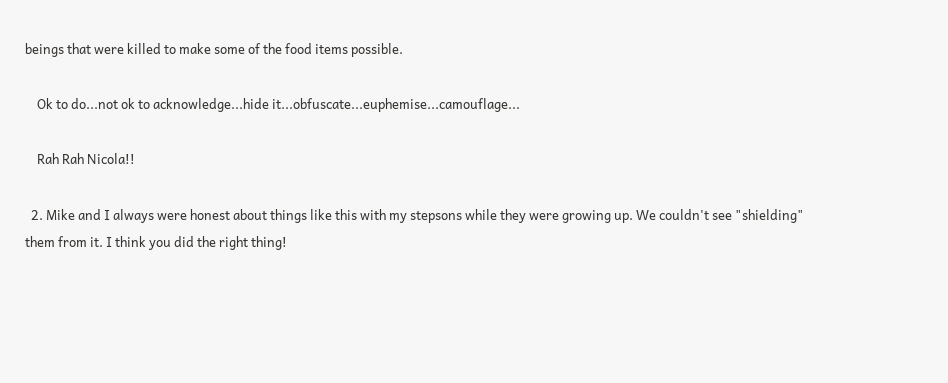beings that were killed to make some of the food items possible.

    Ok to do...not ok to acknowledge...hide it...obfuscate...euphemise...camouflage...

    Rah Rah Nicola!!

  2. Mike and I always were honest about things like this with my stepsons while they were growing up. We couldn't see "shielding" them from it. I think you did the right thing!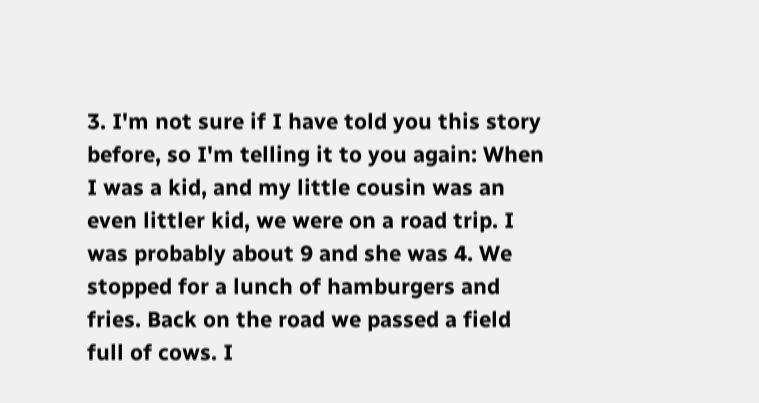3. I'm not sure if I have told you this story before, so I'm telling it to you again: When I was a kid, and my little cousin was an even littler kid, we were on a road trip. I was probably about 9 and she was 4. We stopped for a lunch of hamburgers and fries. Back on the road we passed a field full of cows. I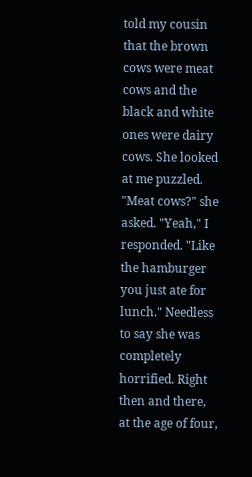told my cousin that the brown cows were meat cows and the black and white ones were dairy cows. She looked at me puzzled. "Meat cows?" she asked. "Yeah," I responded. "Like the hamburger you just ate for lunch." Needless to say she was completely horrified. Right then and there, at the age of four,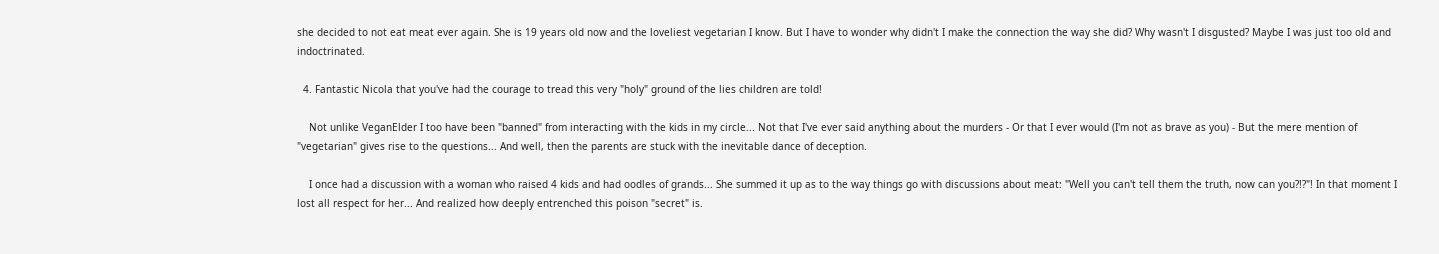she decided to not eat meat ever again. She is 19 years old now and the loveliest vegetarian I know. But I have to wonder why didn't I make the connection the way she did? Why wasn't I disgusted? Maybe I was just too old and indoctrinated.

  4. Fantastic Nicola that you've had the courage to tread this very "holy" ground of the lies children are told!

    Not unlike VeganElder I too have been "banned" from interacting with the kids in my circle... Not that I've ever said anything about the murders - Or that I ever would (I'm not as brave as you) - But the mere mention of "vegetarian" gives rise to the questions... And well, then the parents are stuck with the inevitable dance of deception.

    I once had a discussion with a woman who raised 4 kids and had oodles of grands... She summed it up as to the way things go with discussions about meat: "Well you can't tell them the truth, now can you?!?"! In that moment I lost all respect for her... And realized how deeply entrenched this poison "secret" is.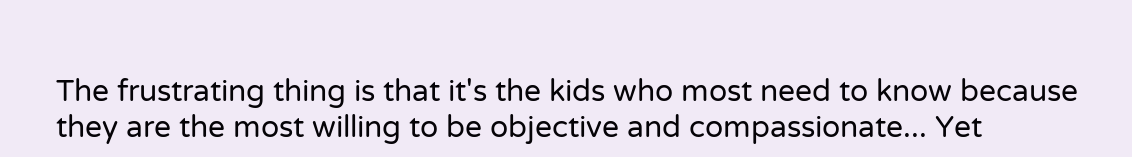The frustrating thing is that it's the kids who most need to know because they are the most willing to be objective and compassionate... Yet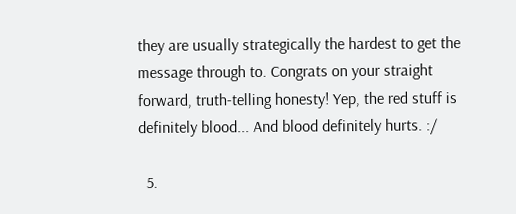they are usually strategically the hardest to get the message through to. Congrats on your straight forward, truth-telling honesty! Yep, the red stuff is definitely blood... And blood definitely hurts. :/

  5.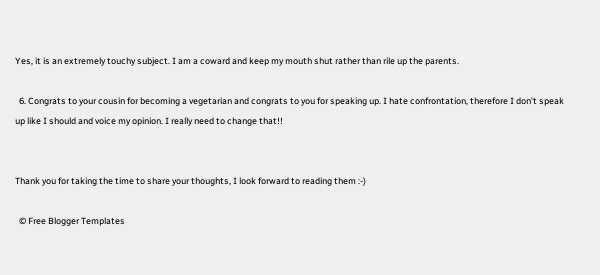Yes, it is an extremely touchy subject. I am a coward and keep my mouth shut rather than rile up the parents.

  6. Congrats to your cousin for becoming a vegetarian and congrats to you for speaking up. I hate confrontation, therefore I don't speak up like I should and voice my opinion. I really need to change that!!


Thank you for taking the time to share your thoughts, I look forward to reading them :-)

  © Free Blogger Templates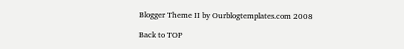Blogger Theme II by Ourblogtemplates.com 2008

Back to TOP